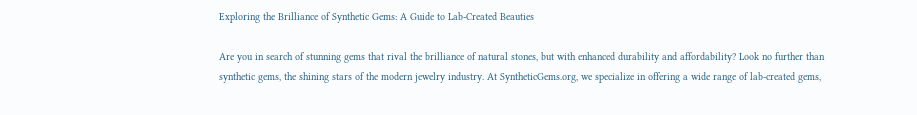Exploring the Brilliance of Synthetic Gems: A Guide to Lab-Created Beauties

Are you in search of stunning gems that rival the brilliance of natural stones, but with enhanced durability and affordability? Look no further than synthetic gems, the shining stars of the modern jewelry industry. At SyntheticGems.org, we specialize in offering a wide range of lab-created gems,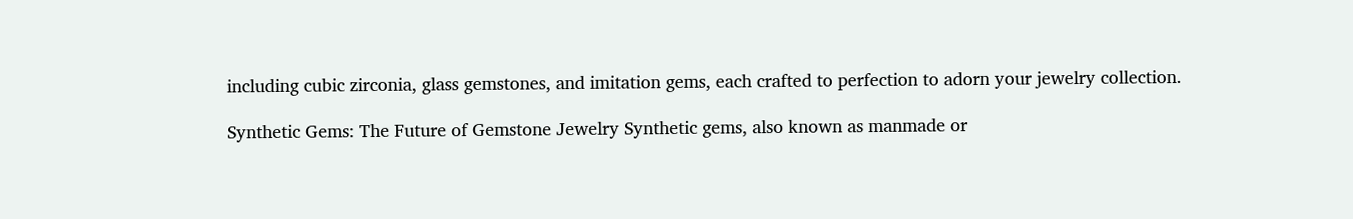including cubic zirconia, glass gemstones, and imitation gems, each crafted to perfection to adorn your jewelry collection.

Synthetic Gems: The Future of Gemstone Jewelry Synthetic gems, also known as manmade or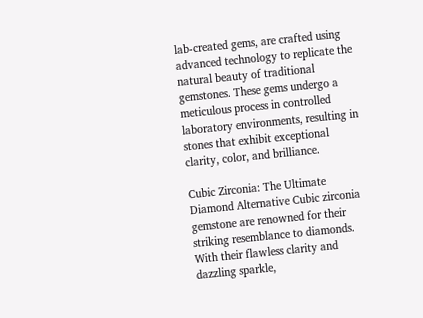lab-created gems, are crafted using advanced technology to replicate the natural beauty of traditional gemstones. These gems undergo a meticulous process in controlled laboratory environments, resulting in stones that exhibit exceptional clarity, color, and brilliance.

Cubic Zirconia: The Ultimate Diamond Alternative Cubic zirconia gemstone are renowned for their striking resemblance to diamonds. With their flawless clarity and dazzling sparkle,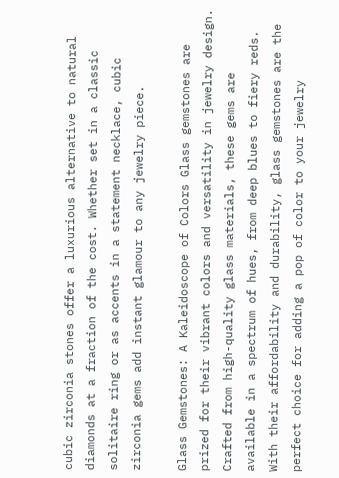cubic zirconia stones offer a luxurious alternative to natural diamonds at a fraction of the cost. Whether set in a classic solitaire ring or as accents in a statement necklace, cubic zirconia gems add instant glamour to any jewelry piece.

Glass Gemstones: A Kaleidoscope of Colors Glass gemstones are prized for their vibrant colors and versatility in jewelry design. Crafted from high-quality glass materials, these gems are available in a spectrum of hues, from deep blues to fiery reds. With their affordability and durability, glass gemstones are the perfect choice for adding a pop of color to your jewelry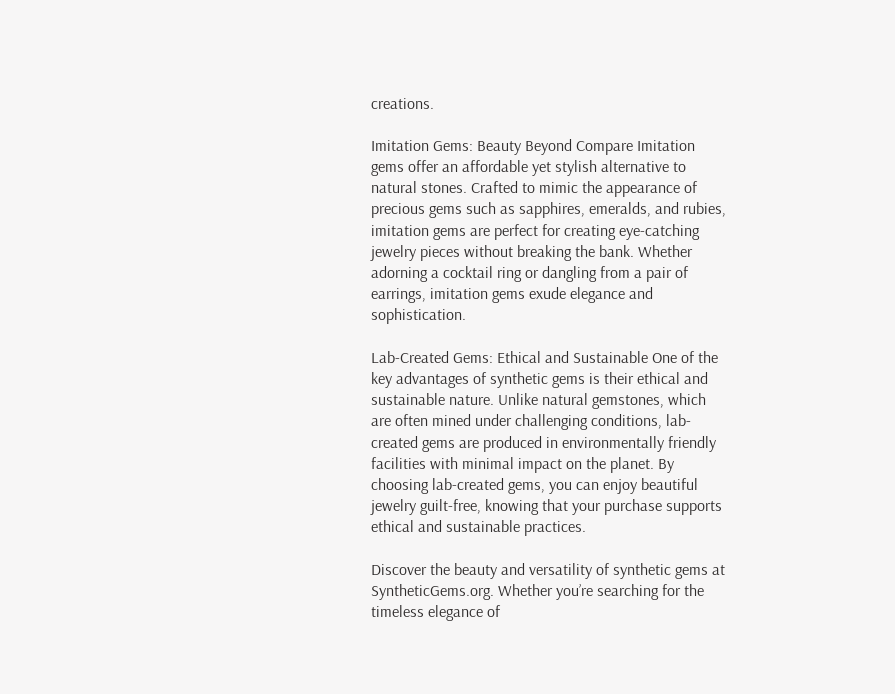creations.

Imitation Gems: Beauty Beyond Compare Imitation gems offer an affordable yet stylish alternative to natural stones. Crafted to mimic the appearance of precious gems such as sapphires, emeralds, and rubies, imitation gems are perfect for creating eye-catching jewelry pieces without breaking the bank. Whether adorning a cocktail ring or dangling from a pair of earrings, imitation gems exude elegance and sophistication.

Lab-Created Gems: Ethical and Sustainable One of the key advantages of synthetic gems is their ethical and sustainable nature. Unlike natural gemstones, which are often mined under challenging conditions, lab-created gems are produced in environmentally friendly facilities with minimal impact on the planet. By choosing lab-created gems, you can enjoy beautiful jewelry guilt-free, knowing that your purchase supports ethical and sustainable practices.

Discover the beauty and versatility of synthetic gems at SyntheticGems.org. Whether you’re searching for the timeless elegance of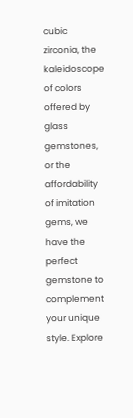cubic zirconia, the kaleidoscope of colors offered by glass gemstones, or the affordability of imitation gems, we have the perfect gemstone to complement your unique style. Explore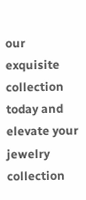our exquisite collection today and elevate your jewelry collection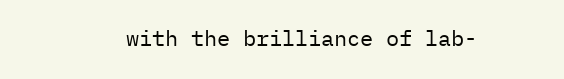with the brilliance of lab-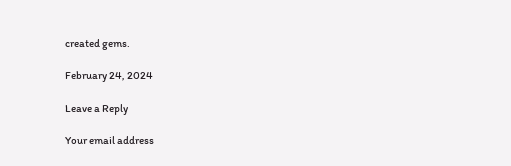created gems.

February 24, 2024

Leave a Reply

Your email address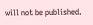will not be published.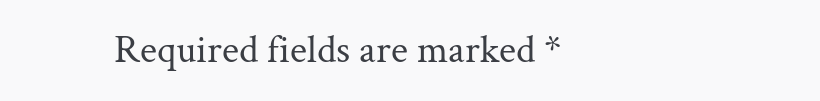Required fields are marked *